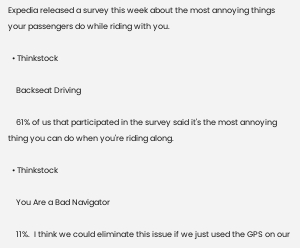Expedia released a survey this week about the most annoying things your passengers do while riding with you.

  • Thinkstock

    Backseat Driving

    61% of us that participated in the survey said it's the most annoying thing you can do when you're riding along.

  • Thinkstock

    You Are a Bad Navigator

    11%.  I think we could eliminate this issue if we just used the GPS on our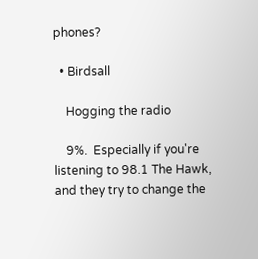phones?

  • Birdsall

    Hogging the radio

    9%.  Especially if you're listening to 98.1 The Hawk, and they try to change the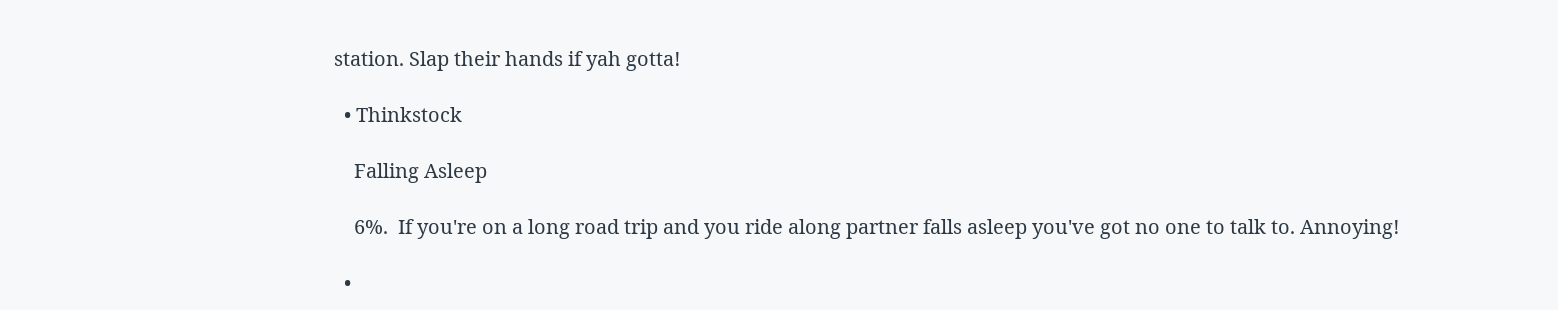station. Slap their hands if yah gotta!

  • Thinkstock

    Falling Asleep

    6%.  If you're on a long road trip and you ride along partner falls asleep you've got no one to talk to. Annoying!

  •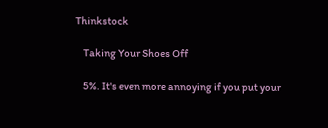Thinkstock

    Taking Your Shoes Off

    5%. It's even more annoying if you put your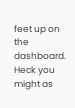feet up on the dashboard. Heck you might as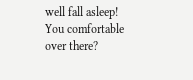well fall asleep! You comfortable over there?